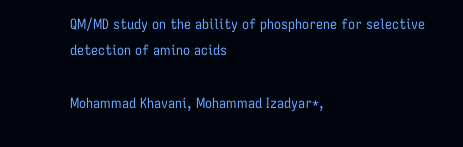QM/MD study on the ability of phosphorene for selective detection of amino acids

Mohammad Khavani, Mohammad Izadyar*,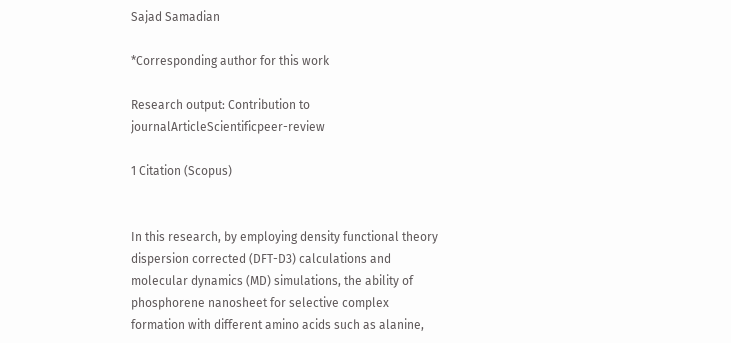Sajad Samadian

*Corresponding author for this work

Research output: Contribution to journalArticleScientificpeer-review

1 Citation (Scopus)


In this research, by employing density functional theory dispersion corrected (DFT-D3) calculations and molecular dynamics (MD) simulations, the ability of phosphorene nanosheet for selective complex formation with different amino acids such as alanine,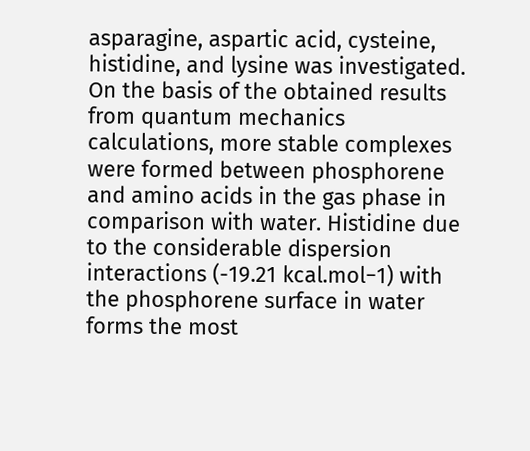asparagine, aspartic acid, cysteine, histidine, and lysine was investigated. On the basis of the obtained results from quantum mechanics calculations, more stable complexes were formed between phosphorene and amino acids in the gas phase in comparison with water. Histidine due to the considerable dispersion interactions (-19.21 kcal.mol−1) with the phosphorene surface in water forms the most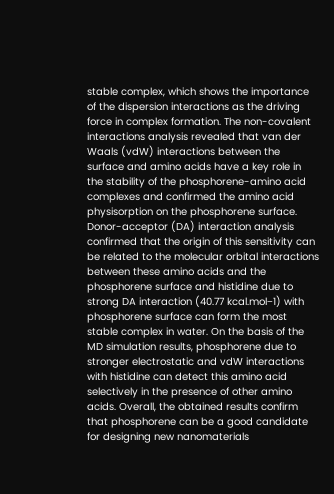stable complex, which shows the importance of the dispersion interactions as the driving force in complex formation. The non-covalent interactions analysis revealed that van der Waals (vdW) interactions between the surface and amino acids have a key role in the stability of the phosphorene-amino acid complexes and confirmed the amino acid physisorption on the phosphorene surface. Donor-acceptor (DA) interaction analysis confirmed that the origin of this sensitivity can be related to the molecular orbital interactions between these amino acids and the phosphorene surface and histidine due to strong DA interaction (40.77 kcal.mol−1) with phosphorene surface can form the most stable complex in water. On the basis of the MD simulation results, phosphorene due to stronger electrostatic and vdW interactions with histidine can detect this amino acid selectively in the presence of other amino acids. Overall, the obtained results confirm that phosphorene can be a good candidate for designing new nanomaterials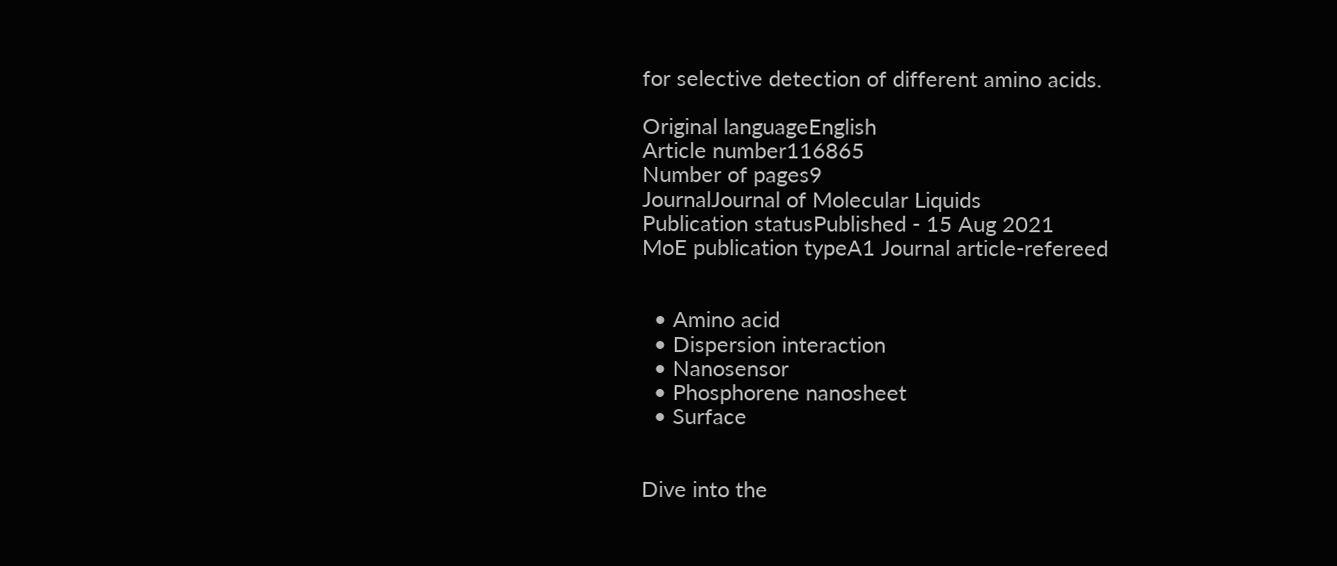for selective detection of different amino acids.

Original languageEnglish
Article number116865
Number of pages9
JournalJournal of Molecular Liquids
Publication statusPublished - 15 Aug 2021
MoE publication typeA1 Journal article-refereed


  • Amino acid
  • Dispersion interaction
  • Nanosensor
  • Phosphorene nanosheet
  • Surface


Dive into the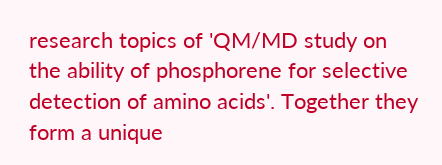research topics of 'QM/MD study on the ability of phosphorene for selective detection of amino acids'. Together they form a unique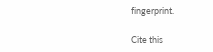fingerprint.

Cite this